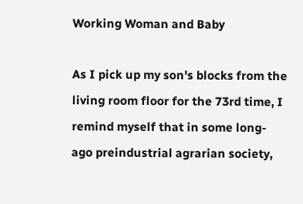Working Woman and Baby

As I pick up my son's blocks from the living room floor for the 73rd time, I remind myself that in some long-ago preindustrial agrarian society,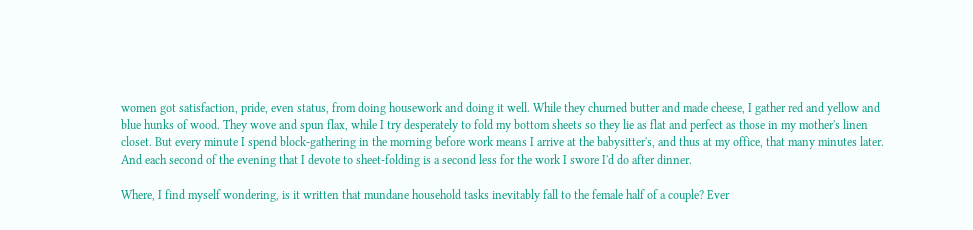women got satisfaction, pride, even status, from doing housework and doing it well. While they churned butter and made cheese, I gather red and yellow and blue hunks of wood. They wove and spun flax, while I try desperately to fold my bottom sheets so they lie as flat and perfect as those in my mother's linen closet. But every minute I spend block-gathering in the morning before work means I arrive at the babysitter's, and thus at my office, that many minutes later. And each second of the evening that I devote to sheet-folding is a second less for the work I swore I'd do after dinner.

Where, I find myself wondering, is it written that mundane household tasks inevitably fall to the female half of a couple? Ever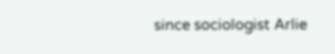since sociologist Arlie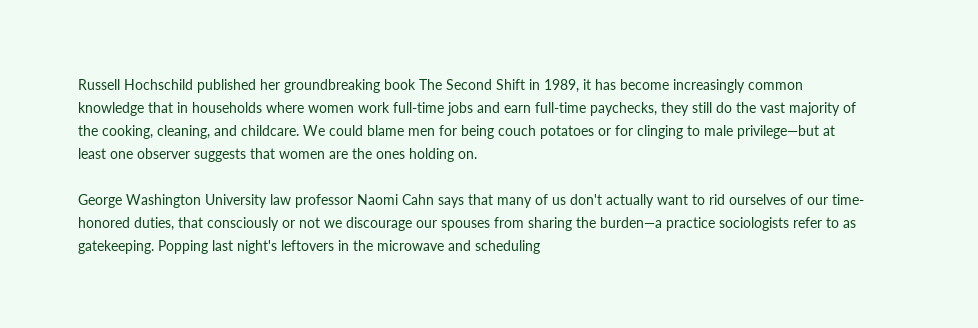Russell Hochschild published her groundbreaking book The Second Shift in 1989, it has become increasingly common knowledge that in households where women work full-time jobs and earn full-time paychecks, they still do the vast majority of the cooking, cleaning, and childcare. We could blame men for being couch potatoes or for clinging to male privilege—but at least one observer suggests that women are the ones holding on.

George Washington University law professor Naomi Cahn says that many of us don't actually want to rid ourselves of our time-honored duties, that consciously or not we discourage our spouses from sharing the burden—a practice sociologists refer to as gatekeeping. Popping last night's leftovers in the microwave and scheduling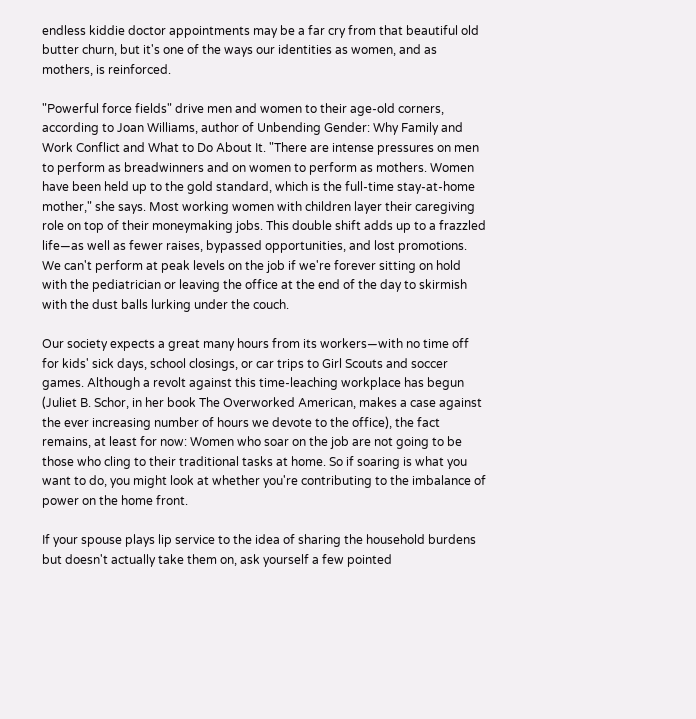endless kiddie doctor appointments may be a far cry from that beautiful old butter churn, but it's one of the ways our identities as women, and as mothers, is reinforced.

"Powerful force fields" drive men and women to their age-old corners, according to Joan Williams, author of Unbending Gender: Why Family and Work Conflict and What to Do About It. "There are intense pressures on men to perform as breadwinners and on women to perform as mothers. Women have been held up to the gold standard, which is the full-time stay-at-home mother," she says. Most working women with children layer their caregiving role on top of their moneymaking jobs. This double shift adds up to a frazzled life—as well as fewer raises, bypassed opportunities, and lost promotions. We can't perform at peak levels on the job if we're forever sitting on hold with the pediatrician or leaving the office at the end of the day to skirmish with the dust balls lurking under the couch.

Our society expects a great many hours from its workers—with no time off for kids' sick days, school closings, or car trips to Girl Scouts and soccer games. Although a revolt against this time-leaching workplace has begun (Juliet B. Schor, in her book The Overworked American, makes a case against the ever increasing number of hours we devote to the office), the fact remains, at least for now: Women who soar on the job are not going to be those who cling to their traditional tasks at home. So if soaring is what you want to do, you might look at whether you're contributing to the imbalance of power on the home front.

If your spouse plays lip service to the idea of sharing the household burdens but doesn't actually take them on, ask yourself a few pointed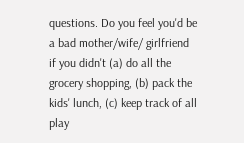questions. Do you feel you'd be a bad mother/wife/ girlfriend if you didn't (a) do all the grocery shopping, (b) pack the kids' lunch, (c) keep track of all play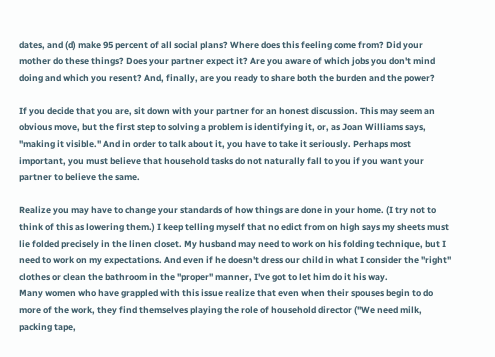dates, and (d) make 95 percent of all social plans? Where does this feeling come from? Did your mother do these things? Does your partner expect it? Are you aware of which jobs you don't mind doing and which you resent? And, finally, are you ready to share both the burden and the power?

If you decide that you are, sit down with your partner for an honest discussion. This may seem an obvious move, but the first step to solving a problem is identifying it, or, as Joan Williams says, "making it visible." And in order to talk about it, you have to take it seriously. Perhaps most important, you must believe that household tasks do not naturally fall to you if you want your partner to believe the same.

Realize you may have to change your standards of how things are done in your home. (I try not to think of this as lowering them.) I keep telling myself that no edict from on high says my sheets must lie folded precisely in the linen closet. My husband may need to work on his folding technique, but I need to work on my expectations. And even if he doesn't dress our child in what I consider the "right" clothes or clean the bathroom in the "proper" manner, I've got to let him do it his way.
Many women who have grappled with this issue realize that even when their spouses begin to do more of the work, they find themselves playing the role of household director ("We need milk, packing tape,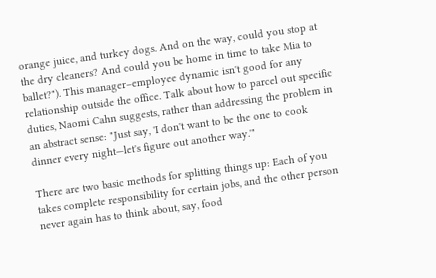orange juice, and turkey dogs. And on the way, could you stop at the dry cleaners? And could you be home in time to take Mia to ballet?"). This manager–employee dynamic isn't good for any relationship outside the office. Talk about how to parcel out specific duties, Naomi Cahn suggests, rather than addressing the problem in an abstract sense: "Just say, 'I don't want to be the one to cook dinner every night—let's figure out another way.'"

There are two basic methods for splitting things up: Each of you takes complete responsibility for certain jobs, and the other person never again has to think about, say, food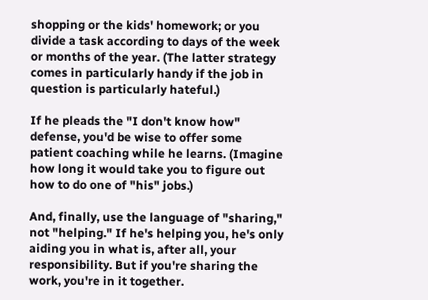shopping or the kids' homework; or you divide a task according to days of the week or months of the year. (The latter strategy comes in particularly handy if the job in question is particularly hateful.)

If he pleads the "I don't know how" defense, you'd be wise to offer some patient coaching while he learns. (Imagine how long it would take you to figure out how to do one of "his" jobs.)

And, finally, use the language of "sharing," not "helping." If he's helping you, he's only aiding you in what is, after all, your responsibility. But if you're sharing the work, you're in it together.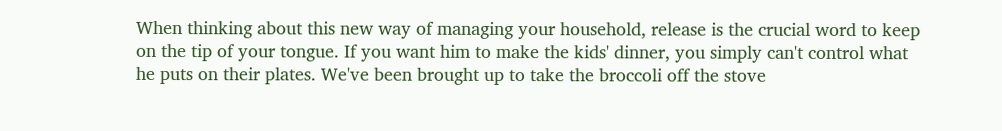When thinking about this new way of managing your household, release is the crucial word to keep on the tip of your tongue. If you want him to make the kids' dinner, you simply can't control what he puts on their plates. We've been brought up to take the broccoli off the stove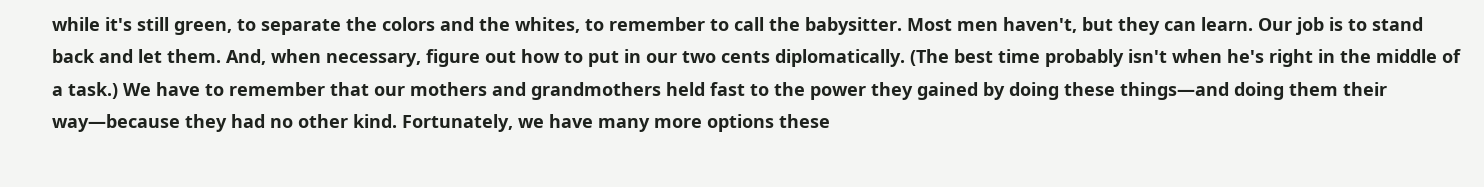while it's still green, to separate the colors and the whites, to remember to call the babysitter. Most men haven't, but they can learn. Our job is to stand back and let them. And, when necessary, figure out how to put in our two cents diplomatically. (The best time probably isn't when he's right in the middle of a task.) We have to remember that our mothers and grandmothers held fast to the power they gained by doing these things—and doing them their way—because they had no other kind. Fortunately, we have many more options these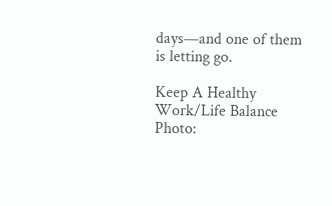days—and one of them is letting go.

Keep A Healthy Work/Life Balance
Photo: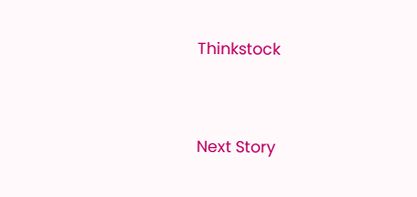Thinkstock


Next Story